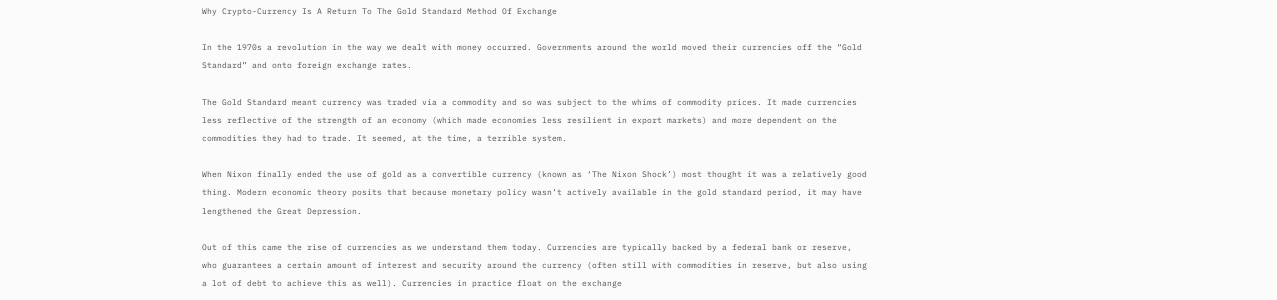Why Crypto-Currency Is A Return To The Gold Standard Method Of Exchange

In the 1970s a revolution in the way we dealt with money occurred. Governments around the world moved their currencies off the “Gold Standard” and onto foreign exchange rates.

The Gold Standard meant currency was traded via a commodity and so was subject to the whims of commodity prices. It made currencies less reflective of the strength of an economy (which made economies less resilient in export markets) and more dependent on the commodities they had to trade. It seemed, at the time, a terrible system.

When Nixon finally ended the use of gold as a convertible currency (known as ‘The Nixon Shock’) most thought it was a relatively good thing. Modern economic theory posits that because monetary policy wasn’t actively available in the gold standard period, it may have lengthened the Great Depression.

Out of this came the rise of currencies as we understand them today. Currencies are typically backed by a federal bank or reserve, who guarantees a certain amount of interest and security around the currency (often still with commodities in reserve, but also using a lot of debt to achieve this as well). Currencies in practice float on the exchange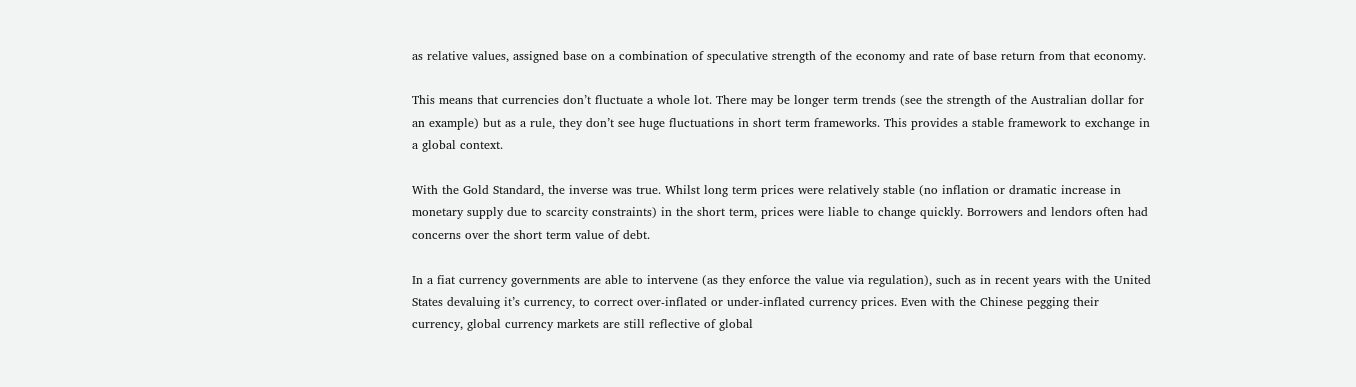as relative values, assigned base on a combination of speculative strength of the economy and rate of base return from that economy.

This means that currencies don’t fluctuate a whole lot. There may be longer term trends (see the strength of the Australian dollar for an example) but as a rule, they don’t see huge fluctuations in short term frameworks. This provides a stable framework to exchange in a global context.

With the Gold Standard, the inverse was true. Whilst long term prices were relatively stable (no inflation or dramatic increase in monetary supply due to scarcity constraints) in the short term, prices were liable to change quickly. Borrowers and lendors often had concerns over the short term value of debt.

In a fiat currency governments are able to intervene (as they enforce the value via regulation), such as in recent years with the United States devaluing it’s currency, to correct over-inflated or under-inflated currency prices. Even with the Chinese pegging their currency, global currency markets are still reflective of global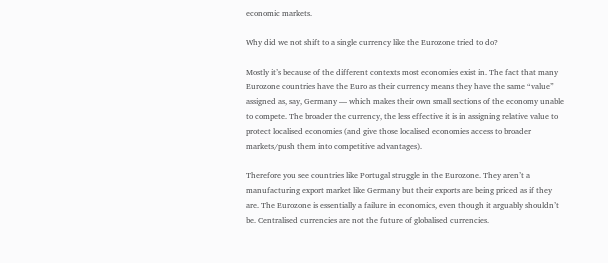economic markets.

Why did we not shift to a single currency like the Eurozone tried to do?

Mostly it’s because of the different contexts most economies exist in. The fact that many Eurozone countries have the Euro as their currency means they have the same “value” assigned as, say, Germany — which makes their own small sections of the economy unable to compete. The broader the currency, the less effective it is in assigning relative value to protect localised economies (and give those localised economies access to broader markets/push them into competitive advantages).

Therefore you see countries like Portugal struggle in the Eurozone. They aren’t a manufacturing export market like Germany but their exports are being priced as if they are. The Eurozone is essentially a failure in economics, even though it arguably shouldn’t be. Centralised currencies are not the future of globalised currencies.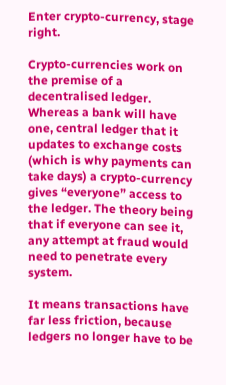Enter crypto-currency, stage right.

Crypto-currencies work on the premise of a decentralised ledger. Whereas a bank will have one, central ledger that it updates to exchange costs (which is why payments can take days) a crypto-currency gives “everyone” access to the ledger. The theory being that if everyone can see it, any attempt at fraud would need to penetrate every system.

It means transactions have far less friction, because ledgers no longer have to be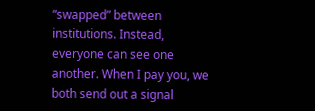“swapped” between institutions. Instead, everyone can see one another. When I pay you, we both send out a signal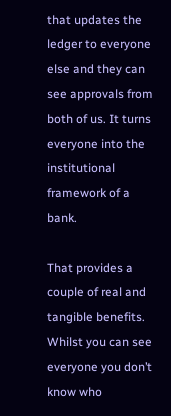that updates the ledger to everyone else and they can see approvals from both of us. It turns everyone into the institutional framework of a bank.

That provides a couple of real and tangible benefits. Whilst you can see everyone you don’t know who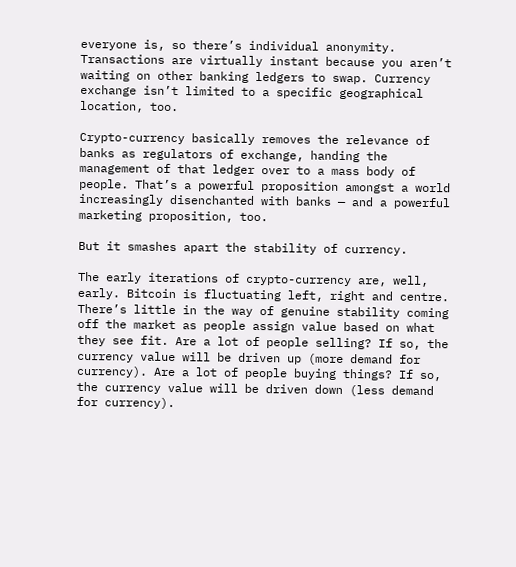everyone is, so there’s individual anonymity. Transactions are virtually instant because you aren’t waiting on other banking ledgers to swap. Currency exchange isn’t limited to a specific geographical location, too.

Crypto-currency basically removes the relevance of banks as regulators of exchange, handing the management of that ledger over to a mass body of people. That’s a powerful proposition amongst a world increasingly disenchanted with banks — and a powerful marketing proposition, too.

But it smashes apart the stability of currency.

The early iterations of crypto-currency are, well, early. Bitcoin is fluctuating left, right and centre. There’s little in the way of genuine stability coming off the market as people assign value based on what they see fit. Are a lot of people selling? If so, the currency value will be driven up (more demand for currency). Are a lot of people buying things? If so, the currency value will be driven down (less demand for currency).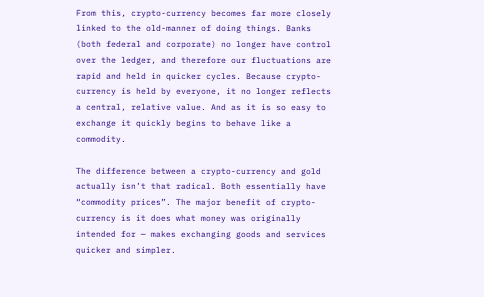From this, crypto-currency becomes far more closely linked to the old-manner of doing things. Banks (both federal and corporate) no longer have control over the ledger, and therefore our fluctuations are rapid and held in quicker cycles. Because crypto-currency is held by everyone, it no longer reflects a central, relative value. And as it is so easy to exchange it quickly begins to behave like a commodity.

The difference between a crypto-currency and gold actually isn’t that radical. Both essentially have “commodity prices”. The major benefit of crypto-currency is it does what money was originally intended for — makes exchanging goods and services quicker and simpler.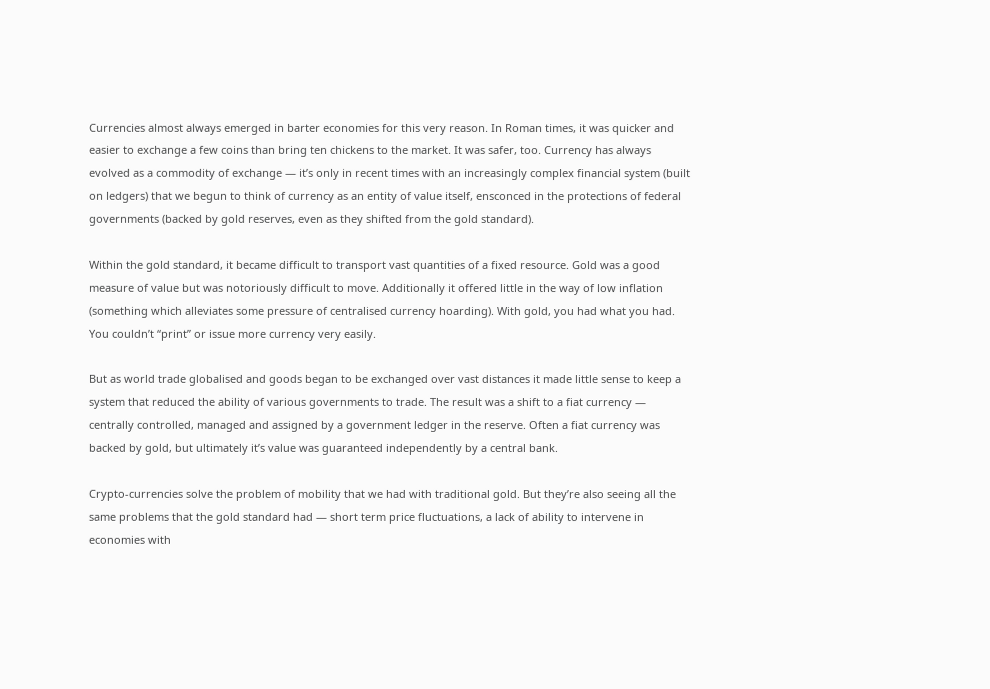Currencies almost always emerged in barter economies for this very reason. In Roman times, it was quicker and easier to exchange a few coins than bring ten chickens to the market. It was safer, too. Currency has always evolved as a commodity of exchange — it’s only in recent times with an increasingly complex financial system (built on ledgers) that we begun to think of currency as an entity of value itself, ensconced in the protections of federal governments (backed by gold reserves, even as they shifted from the gold standard).

Within the gold standard, it became difficult to transport vast quantities of a fixed resource. Gold was a good measure of value but was notoriously difficult to move. Additionally it offered little in the way of low inflation (something which alleviates some pressure of centralised currency hoarding). With gold, you had what you had. You couldn’t “print” or issue more currency very easily.

But as world trade globalised and goods began to be exchanged over vast distances it made little sense to keep a system that reduced the ability of various governments to trade. The result was a shift to a fiat currency — centrally controlled, managed and assigned by a government ledger in the reserve. Often a fiat currency was backed by gold, but ultimately it’s value was guaranteed independently by a central bank.

Crypto-currencies solve the problem of mobility that we had with traditional gold. But they’re also seeing all the same problems that the gold standard had — short term price fluctuations, a lack of ability to intervene in economies with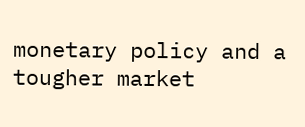monetary policy and a tougher market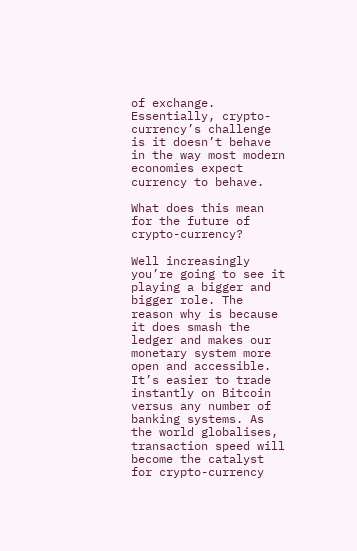of exchange. Essentially, crypto-currency’s challenge is it doesn’t behave in the way most modern economies expect currency to behave.

What does this mean for the future of crypto-currency?

Well increasingly you’re going to see it playing a bigger and bigger role. The reason why is because it does smash the ledger and makes our monetary system more open and accessible. It’s easier to trade instantly on Bitcoin versus any number of banking systems. As the world globalises, transaction speed will become the catalyst for crypto-currency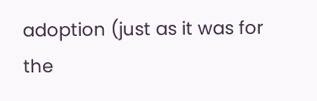adoption (just as it was for the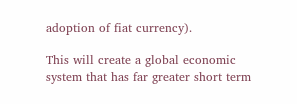adoption of fiat currency).

This will create a global economic system that has far greater short term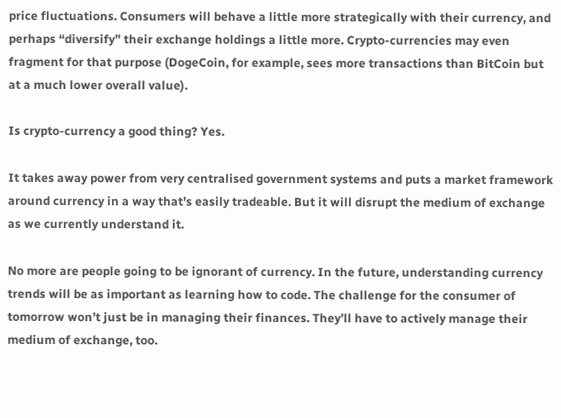price fluctuations. Consumers will behave a little more strategically with their currency, and perhaps “diversify” their exchange holdings a little more. Crypto-currencies may even fragment for that purpose (DogeCoin, for example, sees more transactions than BitCoin but at a much lower overall value).

Is crypto-currency a good thing? Yes.

It takes away power from very centralised government systems and puts a market framework around currency in a way that’s easily tradeable. But it will disrupt the medium of exchange as we currently understand it.

No more are people going to be ignorant of currency. In the future, understanding currency trends will be as important as learning how to code. The challenge for the consumer of tomorrow won’t just be in managing their finances. They’ll have to actively manage their medium of exchange, too.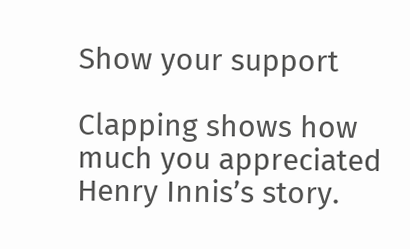Show your support

Clapping shows how much you appreciated Henry Innis’s story.